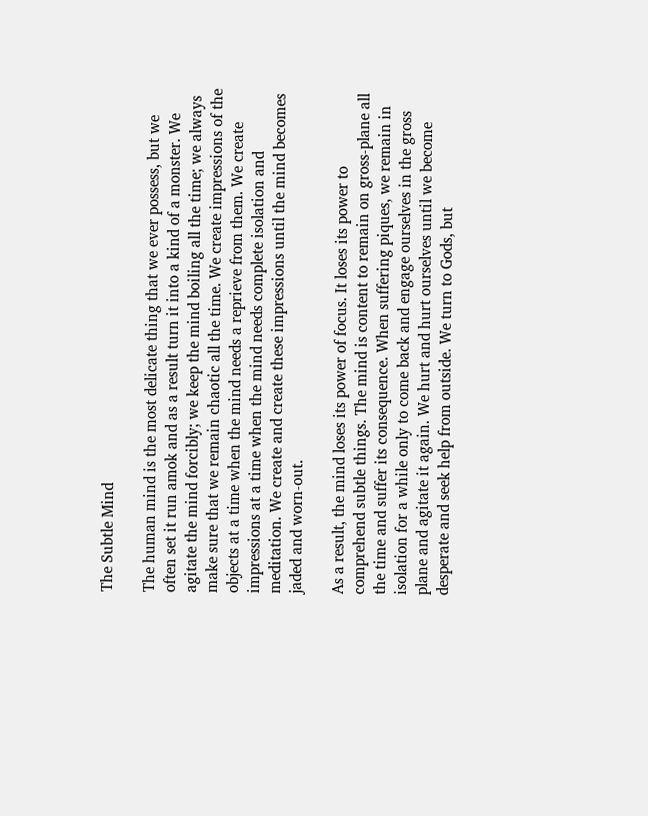The Subtle Mind

The human mind is the most delicate thing that we ever possess, but we often set it run amok and as a result turn it into a kind of a monster. We agitate the mind forcibly; we keep the mind boiling all the time; we always make sure that we remain chaotic all the time. We create impressions of the objects at a time when the mind needs a reprieve from them. We create impressions at a time when the mind needs complete isolation and meditation. We create and create these impressions until the mind becomes jaded and worn-out.

As a result, the mind loses its power of focus. It loses its power to comprehend subtle things. The mind is content to remain on gross-plane all the time and suffer its consequence. When suffering piques, we remain in isolation for a while only to come back and engage ourselves in the gross plane and agitate it again. We hurt and hurt ourselves until we become desperate and seek help from outside. We turn to Gods, but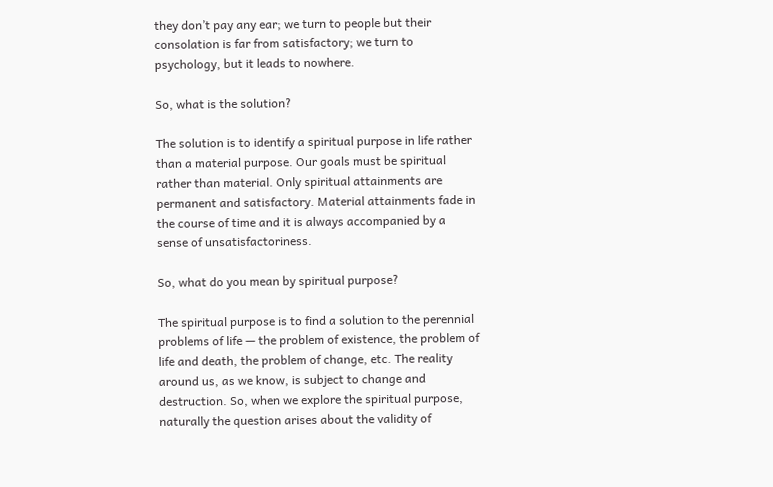they don’t pay any ear; we turn to people but their consolation is far from satisfactory; we turn to psychology, but it leads to nowhere.

So, what is the solution?

The solution is to identify a spiritual purpose in life rather than a material purpose. Our goals must be spiritual rather than material. Only spiritual attainments are permanent and satisfactory. Material attainments fade in the course of time and it is always accompanied by a sense of unsatisfactoriness.

So, what do you mean by spiritual purpose?

The spiritual purpose is to find a solution to the perennial problems of life — the problem of existence, the problem of life and death, the problem of change, etc. The reality around us, as we know, is subject to change and destruction. So, when we explore the spiritual purpose, naturally the question arises about the validity of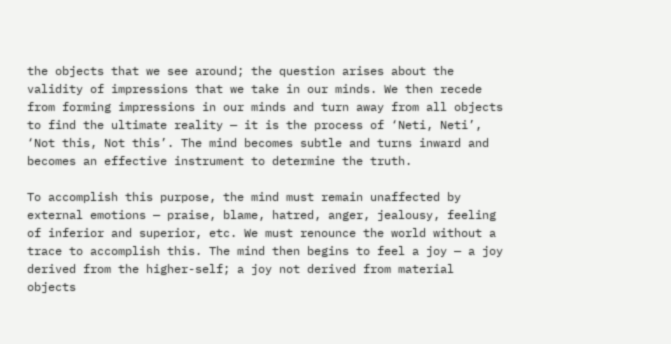the objects that we see around; the question arises about the validity of impressions that we take in our minds. We then recede from forming impressions in our minds and turn away from all objects to find the ultimate reality — it is the process of ‘Neti, Neti’, ‘Not this, Not this’. The mind becomes subtle and turns inward and becomes an effective instrument to determine the truth.

To accomplish this purpose, the mind must remain unaffected by external emotions — praise, blame, hatred, anger, jealousy, feeling of inferior and superior, etc. We must renounce the world without a trace to accomplish this. The mind then begins to feel a joy — a joy derived from the higher-self; a joy not derived from material objects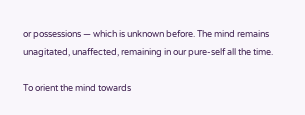or possessions — which is unknown before. The mind remains unagitated, unaffected, remaining in our pure-self all the time.

To orient the mind towards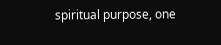spiritual purpose, one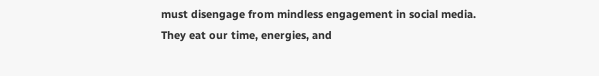must disengage from mindless engagement in social media. They eat our time, energies, and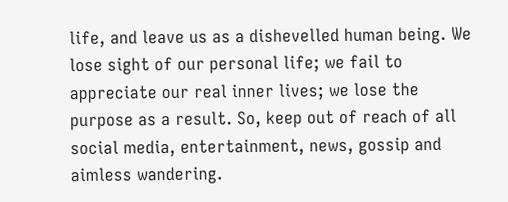life, and leave us as a dishevelled human being. We lose sight of our personal life; we fail to appreciate our real inner lives; we lose the purpose as a result. So, keep out of reach of all social media, entertainment, news, gossip and aimless wandering.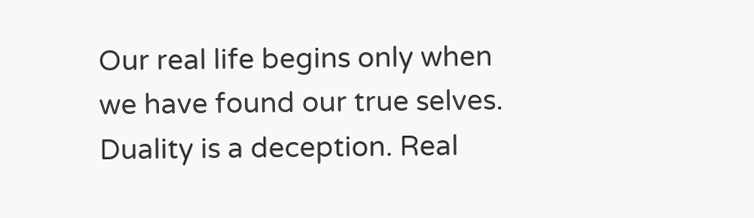Our real life begins only when we have found our true selves. Duality is a deception. Real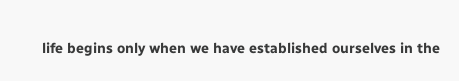life begins only when we have established ourselves in the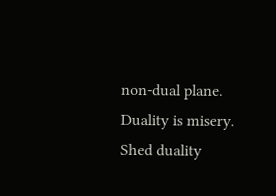non-dual plane. Duality is misery. Shed duality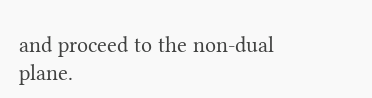and proceed to the non-dual plane.